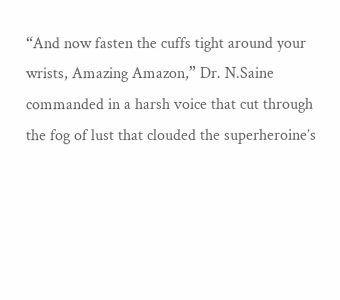“And now fasten the cuffs tight around your wrists, Amazing Amazon,” Dr. N.Saine commanded in a harsh voice that cut through the fog of lust that clouded the superheroine’s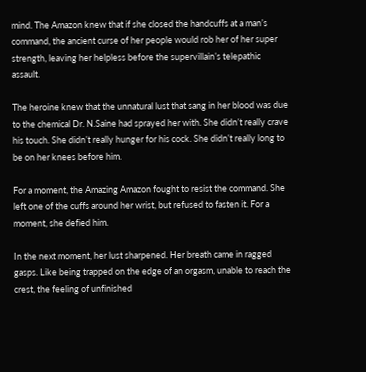mind. The Amazon knew that if she closed the handcuffs at a man’s command, the ancient curse of her people would rob her of her super strength, leaving her helpless before the supervillain’s telepathic assault.

The heroine knew that the unnatural lust that sang in her blood was due to the chemical Dr. N.Saine had sprayed her with. She didn’t really crave his touch. She didn’t really hunger for his cock. She didn’t really long to be on her knees before him.

For a moment, the Amazing Amazon fought to resist the command. She left one of the cuffs around her wrist, but refused to fasten it. For a moment, she defied him.

In the next moment, her lust sharpened. Her breath came in ragged gasps. Like being trapped on the edge of an orgasm, unable to reach the crest, the feeling of unfinished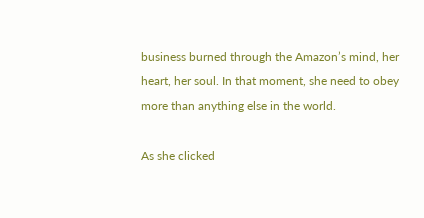business burned through the Amazon’s mind, her heart, her soul. In that moment, she need to obey more than anything else in the world.

As she clicked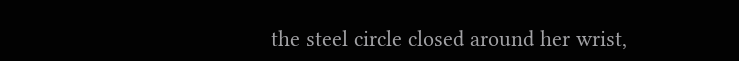the steel circle closed around her wrist,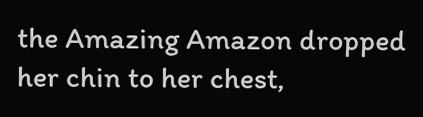the Amazing Amazon dropped her chin to her chest,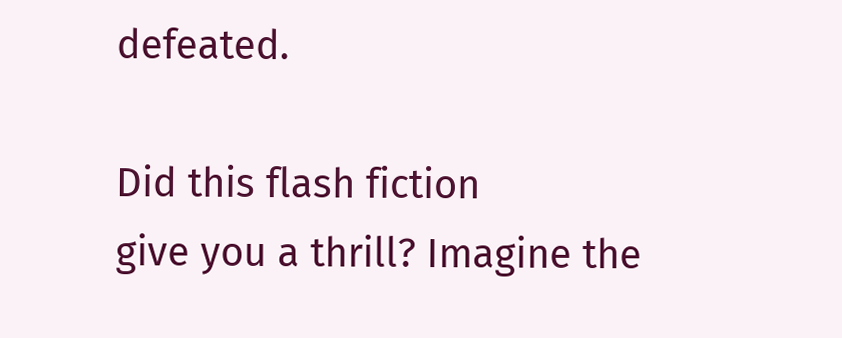defeated.

Did this flash fiction
give you a thrill? Imagine the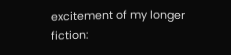excitement of my longer fiction: